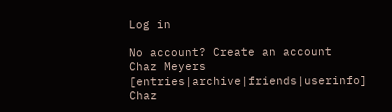Log in

No account? Create an account
Chaz Meyers [entries|archive|friends|userinfo]
Chaz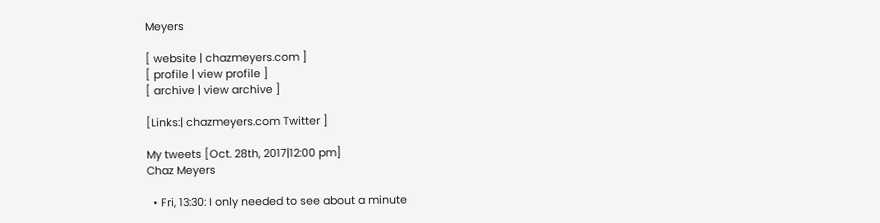Meyers

[ website | chazmeyers.com ]
[ profile | view profile ]
[ archive | view archive ]

[Links:| chazmeyers.com Twitter ]

My tweets [Oct. 28th, 2017|12:00 pm]
Chaz Meyers

  • Fri, 13:30: I only needed to see about a minute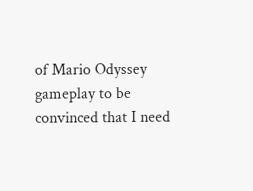of Mario Odyssey gameplay to be convinced that I need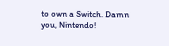to own a Switch. Damn you, Nintendo!